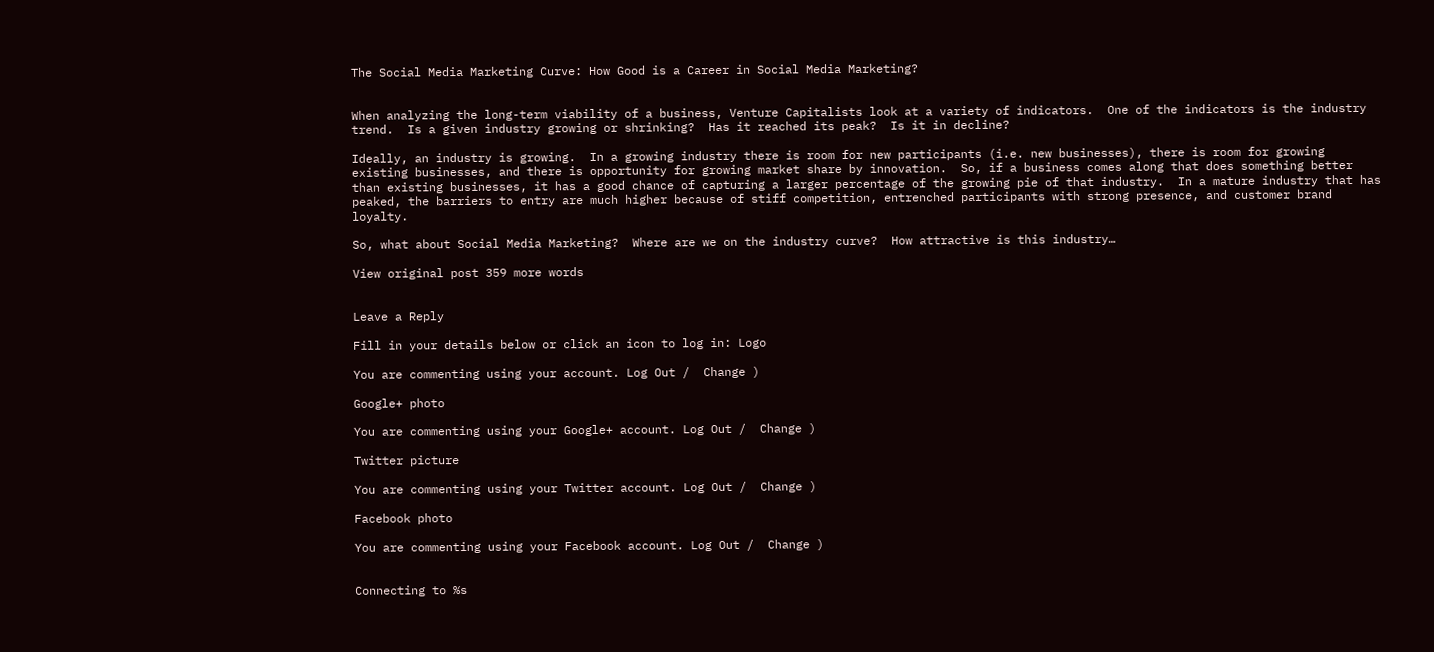The Social Media Marketing Curve: How Good is a Career in Social Media Marketing?


When analyzing the long-term viability of a business, Venture Capitalists look at a variety of indicators.  One of the indicators is the industry trend.  Is a given industry growing or shrinking?  Has it reached its peak?  Is it in decline?

Ideally, an industry is growing.  In a growing industry there is room for new participants (i.e. new businesses), there is room for growing existing businesses, and there is opportunity for growing market share by innovation.  So, if a business comes along that does something better than existing businesses, it has a good chance of capturing a larger percentage of the growing pie of that industry.  In a mature industry that has peaked, the barriers to entry are much higher because of stiff competition, entrenched participants with strong presence, and customer brand loyalty.

So, what about Social Media Marketing?  Where are we on the industry curve?  How attractive is this industry…

View original post 359 more words


Leave a Reply

Fill in your details below or click an icon to log in: Logo

You are commenting using your account. Log Out /  Change )

Google+ photo

You are commenting using your Google+ account. Log Out /  Change )

Twitter picture

You are commenting using your Twitter account. Log Out /  Change )

Facebook photo

You are commenting using your Facebook account. Log Out /  Change )


Connecting to %s